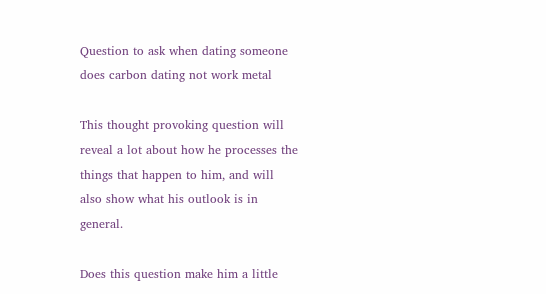Question to ask when dating someone does carbon dating not work metal

This thought provoking question will reveal a lot about how he processes the things that happen to him, and will also show what his outlook is in general.

Does this question make him a little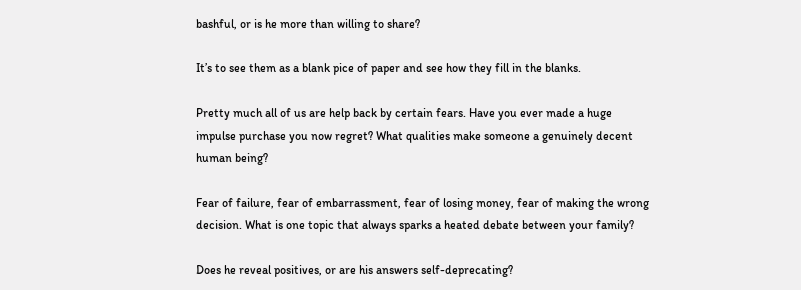bashful, or is he more than willing to share?

It’s to see them as a blank pice of paper and see how they fill in the blanks.

Pretty much all of us are help back by certain fears. Have you ever made a huge impulse purchase you now regret? What qualities make someone a genuinely decent human being?

Fear of failure, fear of embarrassment, fear of losing money, fear of making the wrong decision. What is one topic that always sparks a heated debate between your family?

Does he reveal positives, or are his answers self-deprecating?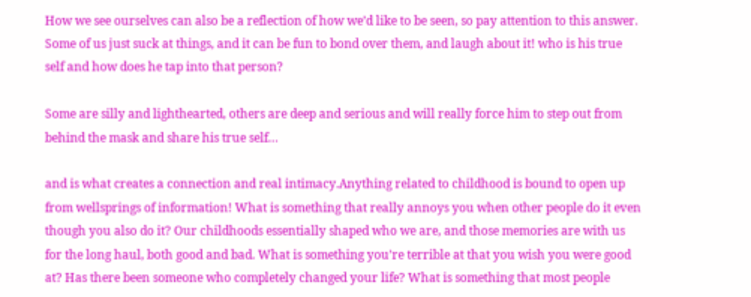How we see ourselves can also be a reflection of how we’d like to be seen, so pay attention to this answer. Some of us just suck at things, and it can be fun to bond over them, and laugh about it! who is his true self and how does he tap into that person?

Some are silly and lighthearted, others are deep and serious and will really force him to step out from behind the mask and share his true self…

and is what creates a connection and real intimacy.Anything related to childhood is bound to open up from wellsprings of information! What is something that really annoys you when other people do it even though you also do it? Our childhoods essentially shaped who we are, and those memories are with us for the long haul, both good and bad. What is something you’re terrible at that you wish you were good at? Has there been someone who completely changed your life? What is something that most people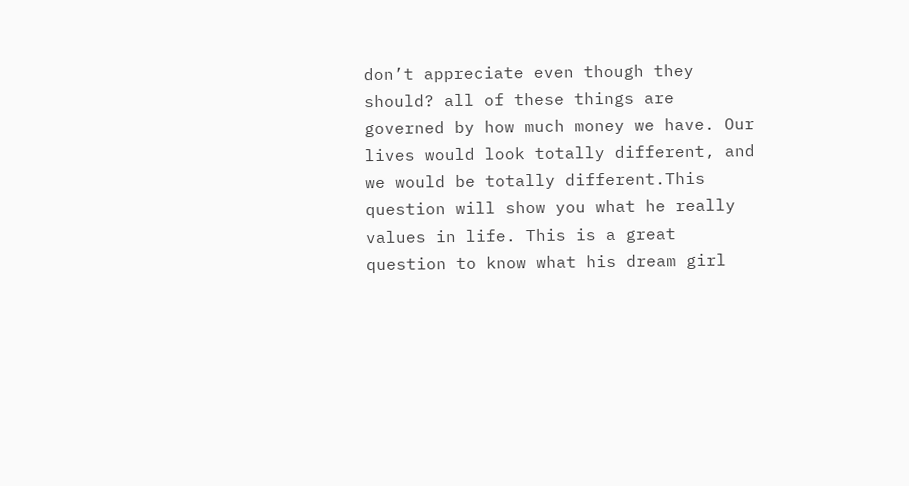don’t appreciate even though they should? all of these things are governed by how much money we have. Our lives would look totally different, and we would be totally different.This question will show you what he really values in life. This is a great question to know what his dream girl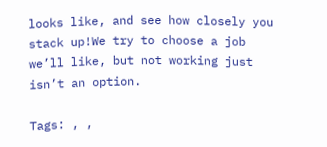looks like, and see how closely you stack up!We try to choose a job we’ll like, but not working just isn’t an option.

Tags: , ,